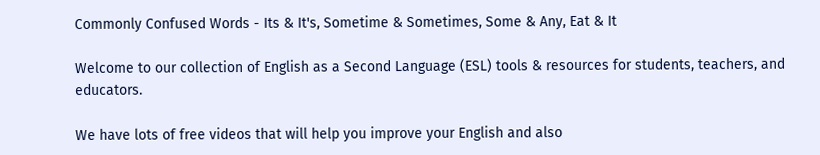Commonly Confused Words - Its & It's, Sometime & Sometimes, Some & Any, Eat & It

Welcome to our collection of English as a Second Language (ESL) tools & resources for students, teachers, and educators.

We have lots of free videos that will help you improve your English and also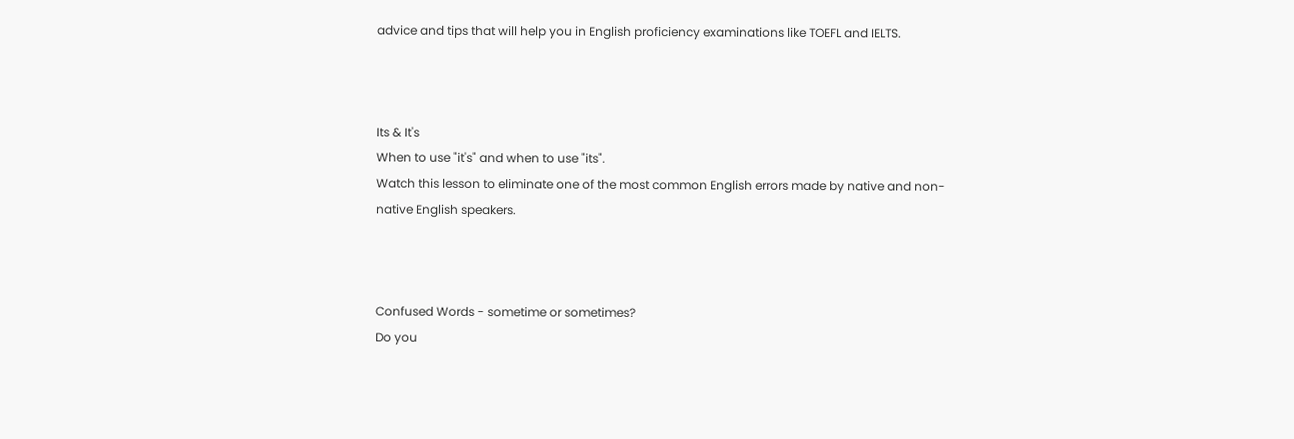advice and tips that will help you in English proficiency examinations like TOEFL and IELTS.



Its & It's
When to use "it's" and when to use "its".
Watch this lesson to eliminate one of the most common English errors made by native and non-native English speakers.



Confused Words - sometime or sometimes?
Do you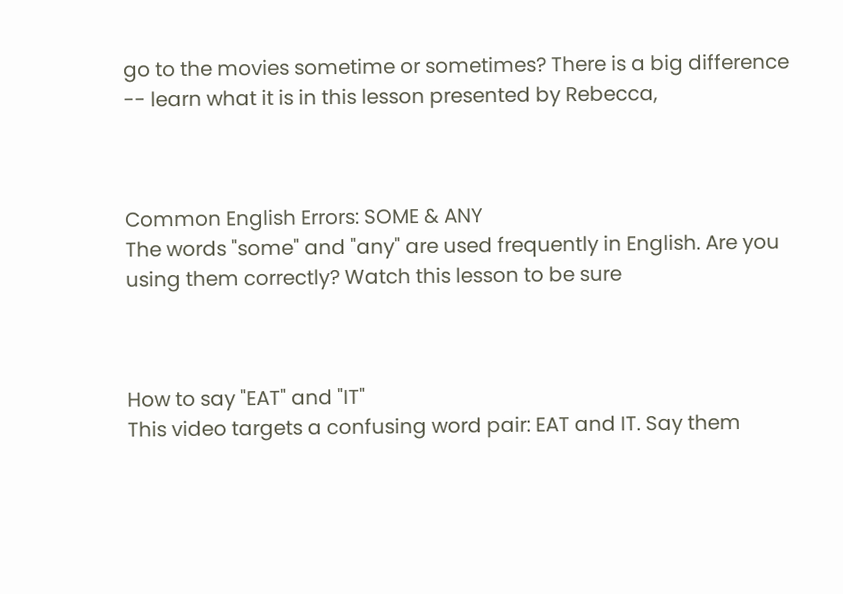go to the movies sometime or sometimes? There is a big difference -- learn what it is in this lesson presented by Rebecca,



Common English Errors: SOME & ANY
The words "some" and "any" are used frequently in English. Are you using them correctly? Watch this lesson to be sure



How to say "EAT" and "IT"
This video targets a confusing word pair: EAT and IT. Say them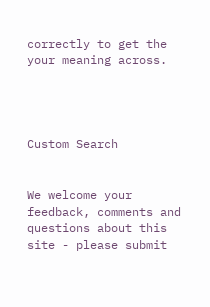correctly to get the your meaning across.




Custom Search


We welcome your feedback, comments and questions about this site - please submit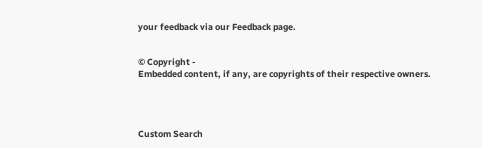your feedback via our Feedback page.


© Copyright -
Embedded content, if any, are copyrights of their respective owners.




Custom Search